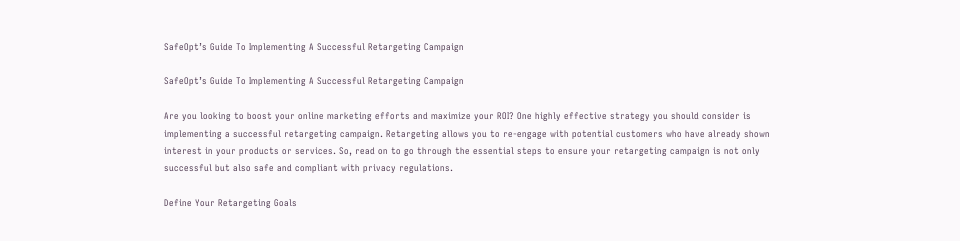SafeOpt’s Guide To Implementing A Successful Retargeting Campaign

SafeOpt’s Guide To Implementing A Successful Retargeting Campaign

Are you looking to boost your online marketing efforts and maximize your ROI? One highly effective strategy you should consider is implementing a successful retargeting campaign. Retargeting allows you to re-engage with potential customers who have already shown interest in your products or services. So, read on to go through the essential steps to ensure your retargeting campaign is not only successful but also safe and compliant with privacy regulations.

Define Your Retargeting Goals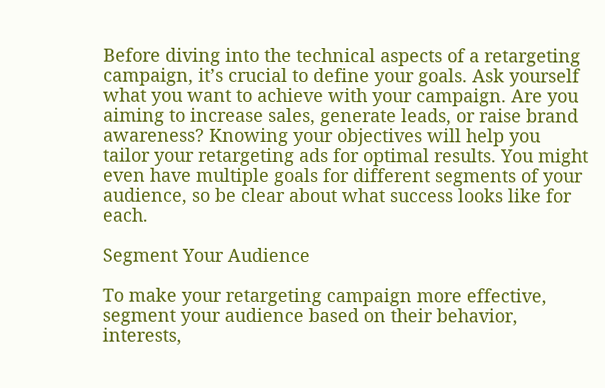Before diving into the technical aspects of a retargeting campaign, it’s crucial to define your goals. Ask yourself what you want to achieve with your campaign. Are you aiming to increase sales, generate leads, or raise brand awareness? Knowing your objectives will help you tailor your retargeting ads for optimal results. You might even have multiple goals for different segments of your audience, so be clear about what success looks like for each.

Segment Your Audience

To make your retargeting campaign more effective, segment your audience based on their behavior, interests,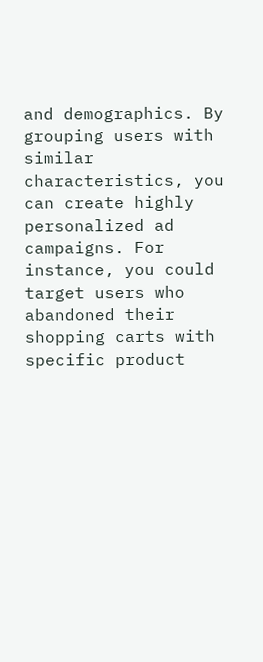and demographics. By grouping users with similar characteristics, you can create highly personalized ad campaigns. For instance, you could target users who abandoned their shopping carts with specific product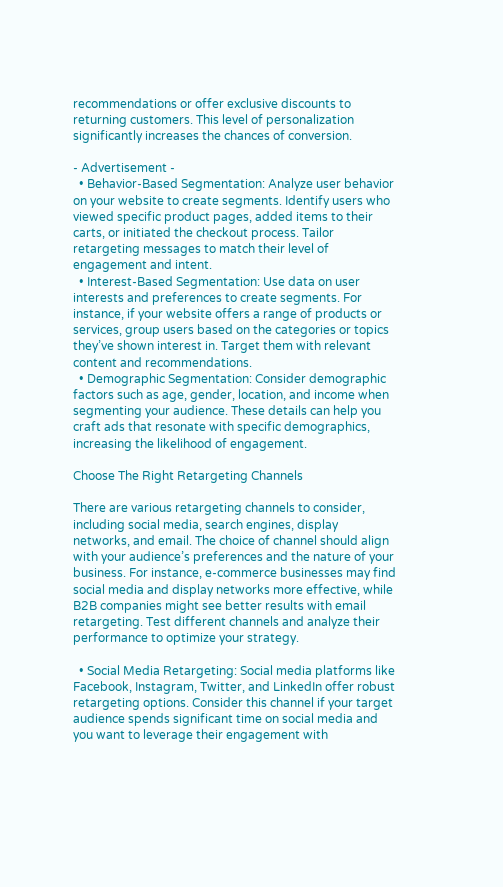recommendations or offer exclusive discounts to returning customers. This level of personalization significantly increases the chances of conversion.

- Advertisement -
  • Behavior-Based Segmentation: Analyze user behavior on your website to create segments. Identify users who viewed specific product pages, added items to their carts, or initiated the checkout process. Tailor retargeting messages to match their level of engagement and intent.
  • Interest-Based Segmentation: Use data on user interests and preferences to create segments. For instance, if your website offers a range of products or services, group users based on the categories or topics they’ve shown interest in. Target them with relevant content and recommendations.
  • Demographic Segmentation: Consider demographic factors such as age, gender, location, and income when segmenting your audience. These details can help you craft ads that resonate with specific demographics, increasing the likelihood of engagement.

Choose The Right Retargeting Channels

There are various retargeting channels to consider, including social media, search engines, display networks, and email. The choice of channel should align with your audience’s preferences and the nature of your business. For instance, e-commerce businesses may find social media and display networks more effective, while B2B companies might see better results with email retargeting. Test different channels and analyze their performance to optimize your strategy.

  • Social Media Retargeting: Social media platforms like Facebook, Instagram, Twitter, and LinkedIn offer robust retargeting options. Consider this channel if your target audience spends significant time on social media and you want to leverage their engagement with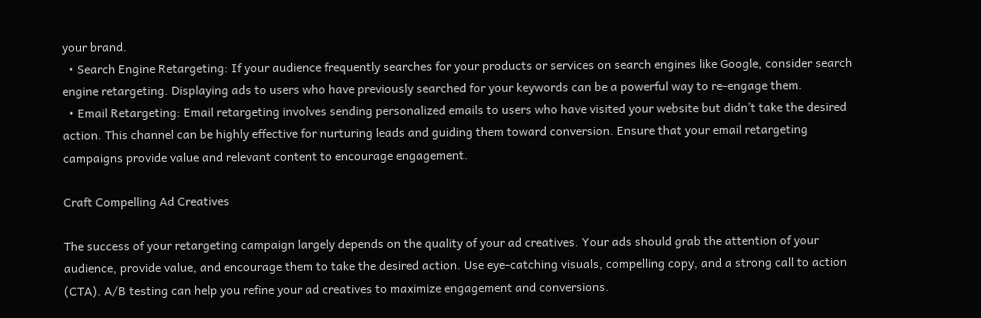your brand.
  • Search Engine Retargeting: If your audience frequently searches for your products or services on search engines like Google, consider search engine retargeting. Displaying ads to users who have previously searched for your keywords can be a powerful way to re-engage them.
  • Email Retargeting: Email retargeting involves sending personalized emails to users who have visited your website but didn’t take the desired action. This channel can be highly effective for nurturing leads and guiding them toward conversion. Ensure that your email retargeting campaigns provide value and relevant content to encourage engagement.

Craft Compelling Ad Creatives

The success of your retargeting campaign largely depends on the quality of your ad creatives. Your ads should grab the attention of your audience, provide value, and encourage them to take the desired action. Use eye-catching visuals, compelling copy, and a strong call to action (CTA). A/B testing can help you refine your ad creatives to maximize engagement and conversions.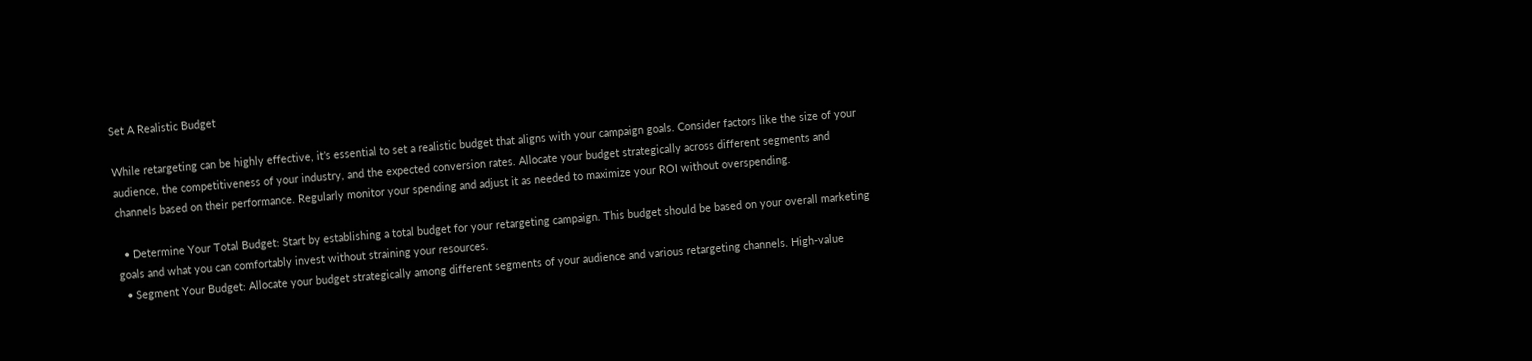Set A Realistic Budget

While retargeting can be highly effective, it’s essential to set a realistic budget that aligns with your campaign goals. Consider factors like the size of your audience, the competitiveness of your industry, and the expected conversion rates. Allocate your budget strategically across different segments and channels based on their performance. Regularly monitor your spending and adjust it as needed to maximize your ROI without overspending.

  • Determine Your Total Budget: Start by establishing a total budget for your retargeting campaign. This budget should be based on your overall marketing goals and what you can comfortably invest without straining your resources.
  • Segment Your Budget: Allocate your budget strategically among different segments of your audience and various retargeting channels. High-value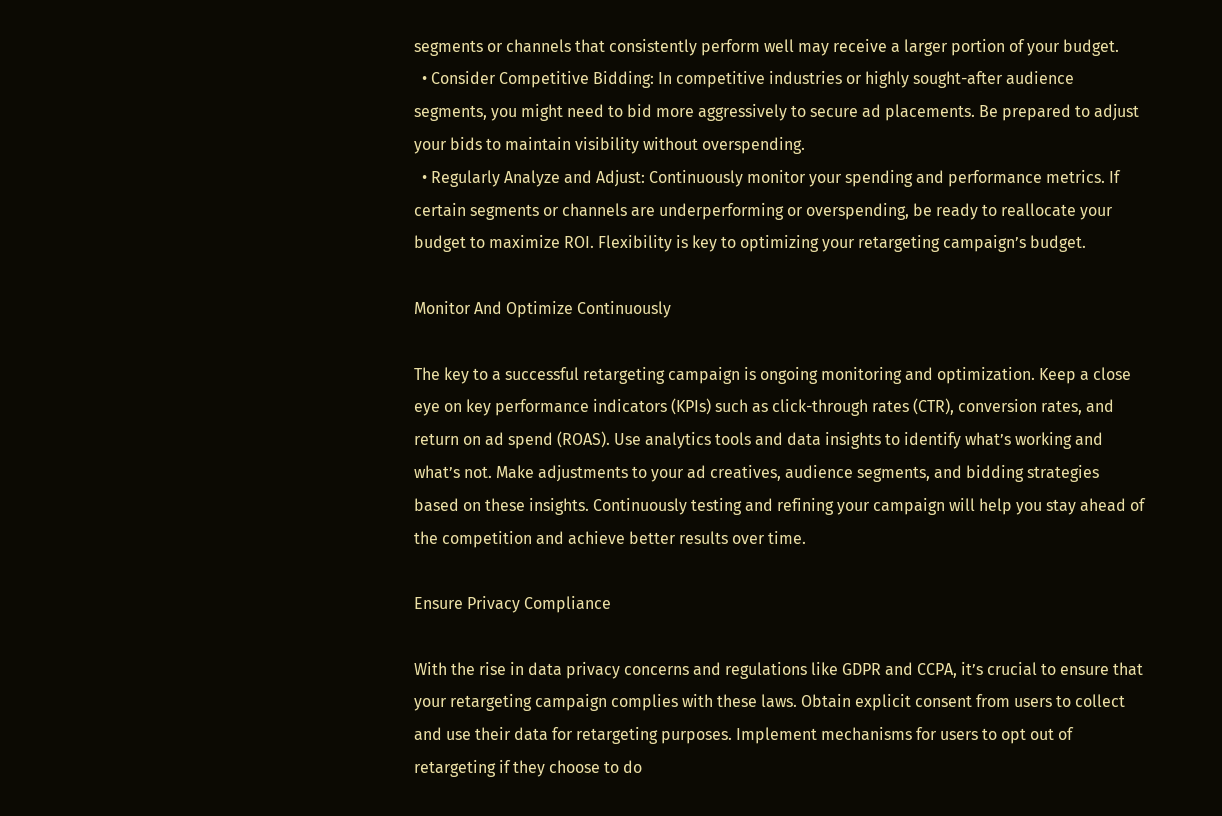segments or channels that consistently perform well may receive a larger portion of your budget.
  • Consider Competitive Bidding: In competitive industries or highly sought-after audience segments, you might need to bid more aggressively to secure ad placements. Be prepared to adjust your bids to maintain visibility without overspending.
  • Regularly Analyze and Adjust: Continuously monitor your spending and performance metrics. If certain segments or channels are underperforming or overspending, be ready to reallocate your budget to maximize ROI. Flexibility is key to optimizing your retargeting campaign’s budget.

Monitor And Optimize Continuously

The key to a successful retargeting campaign is ongoing monitoring and optimization. Keep a close eye on key performance indicators (KPIs) such as click-through rates (CTR), conversion rates, and return on ad spend (ROAS). Use analytics tools and data insights to identify what’s working and what’s not. Make adjustments to your ad creatives, audience segments, and bidding strategies based on these insights. Continuously testing and refining your campaign will help you stay ahead of the competition and achieve better results over time.

Ensure Privacy Compliance

With the rise in data privacy concerns and regulations like GDPR and CCPA, it’s crucial to ensure that your retargeting campaign complies with these laws. Obtain explicit consent from users to collect and use their data for retargeting purposes. Implement mechanisms for users to opt out of retargeting if they choose to do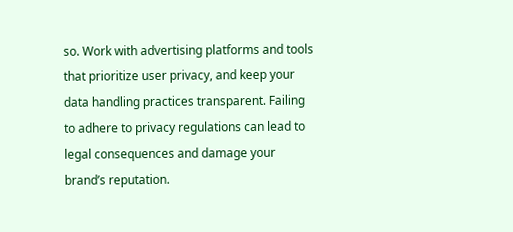so. Work with advertising platforms and tools that prioritize user privacy, and keep your data handling practices transparent. Failing to adhere to privacy regulations can lead to legal consequences and damage your brand’s reputation.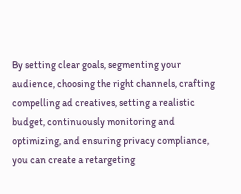By setting clear goals, segmenting your audience, choosing the right channels, crafting compelling ad creatives, setting a realistic budget, continuously monitoring and optimizing, and ensuring privacy compliance, you can create a retargeting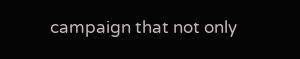campaign that not only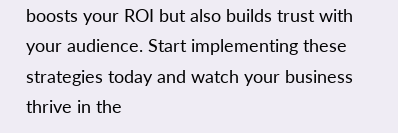boosts your ROI but also builds trust with your audience. Start implementing these strategies today and watch your business thrive in the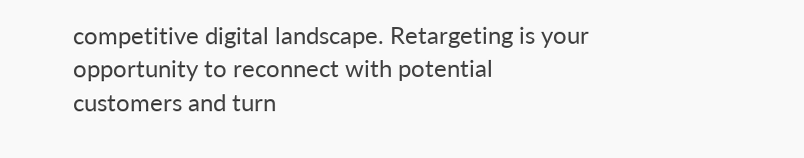competitive digital landscape. Retargeting is your opportunity to reconnect with potential customers and turn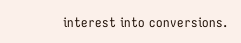interest into conversions.